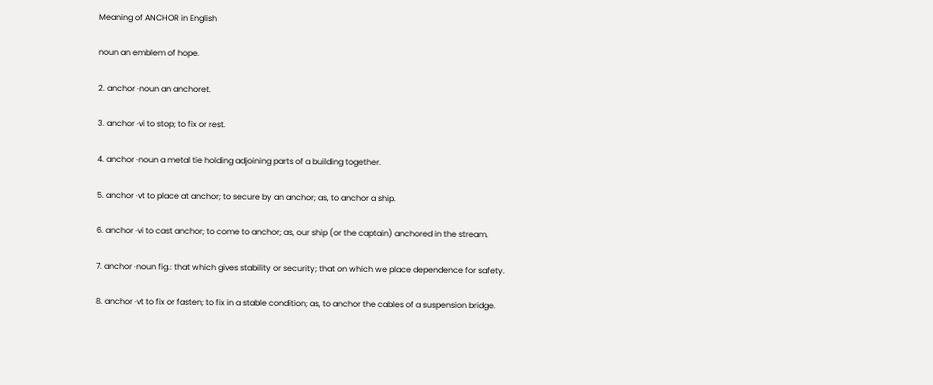Meaning of ANCHOR in English

noun an emblem of hope.

2. anchor ·noun an anchoret.

3. anchor ·vi to stop; to fix or rest.

4. anchor ·noun a metal tie holding adjoining parts of a building together.

5. anchor ·vt to place at anchor; to secure by an anchor; as, to anchor a ship.

6. anchor ·vi to cast anchor; to come to anchor; as, our ship (or the captain) anchored in the stream.

7. anchor ·noun fig.: that which gives stability or security; that on which we place dependence for safety.

8. anchor ·vt to fix or fasten; to fix in a stable condition; as, to anchor the cables of a suspension bridge.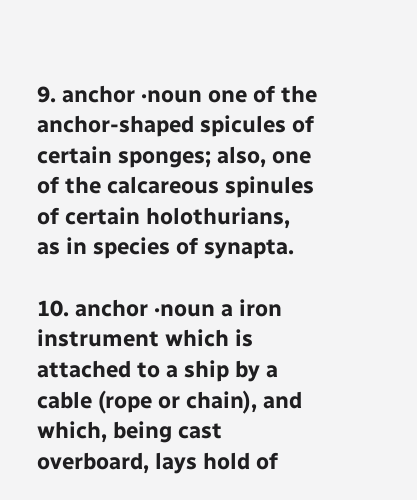9. anchor ·noun one of the anchor-shaped spicules of certain sponges; also, one of the calcareous spinules of certain holothurians, as in species of synapta.

10. anchor ·noun a iron instrument which is attached to a ship by a cable (rope or chain), and which, being cast overboard, lays hold of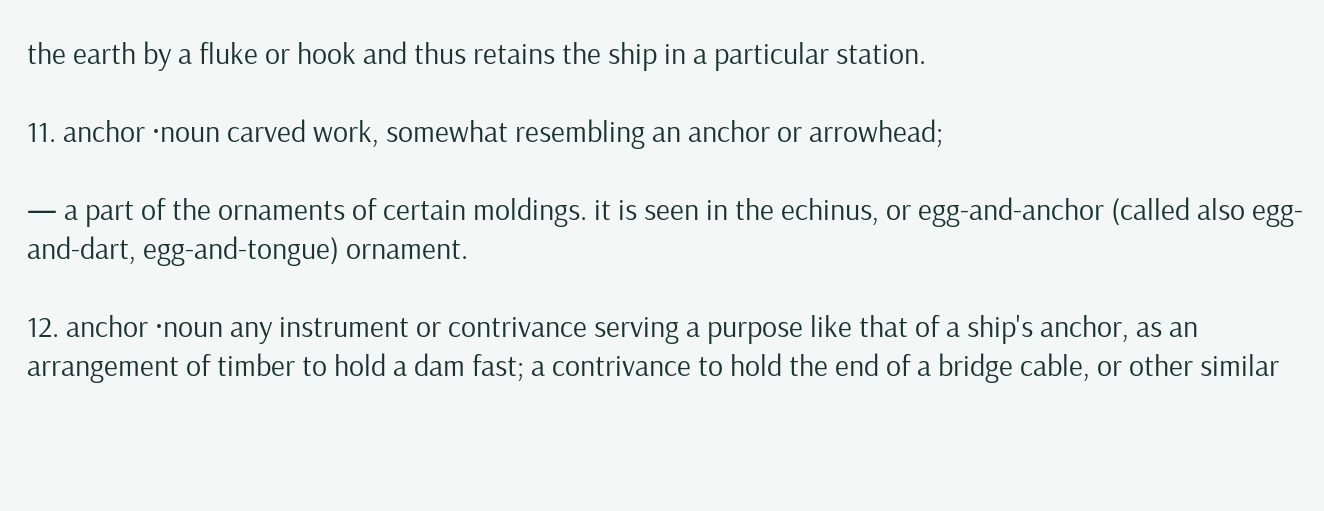the earth by a fluke or hook and thus retains the ship in a particular station.

11. anchor ·noun carved work, somewhat resembling an anchor or arrowhead;

— a part of the ornaments of certain moldings. it is seen in the echinus, or egg-and-anchor (called also egg-and-dart, egg-and-tongue) ornament.

12. anchor ·noun any instrument or contrivance serving a purpose like that of a ship's anchor, as an arrangement of timber to hold a dam fast; a contrivance to hold the end of a bridge cable, or other similar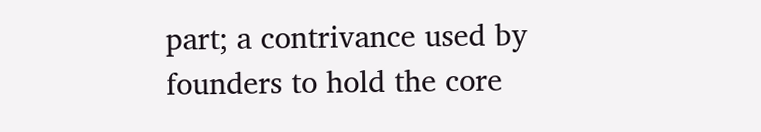part; a contrivance used by founders to hold the core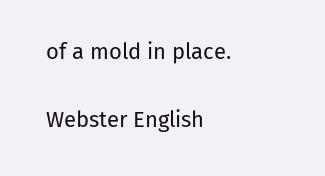of a mold in place.

Webster English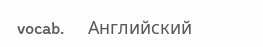vocab.      Английский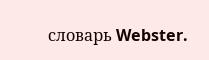словарь Webster.